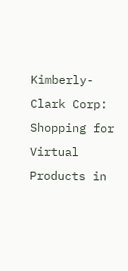Kimberly-Clark Corp: Shopping for Virtual Products in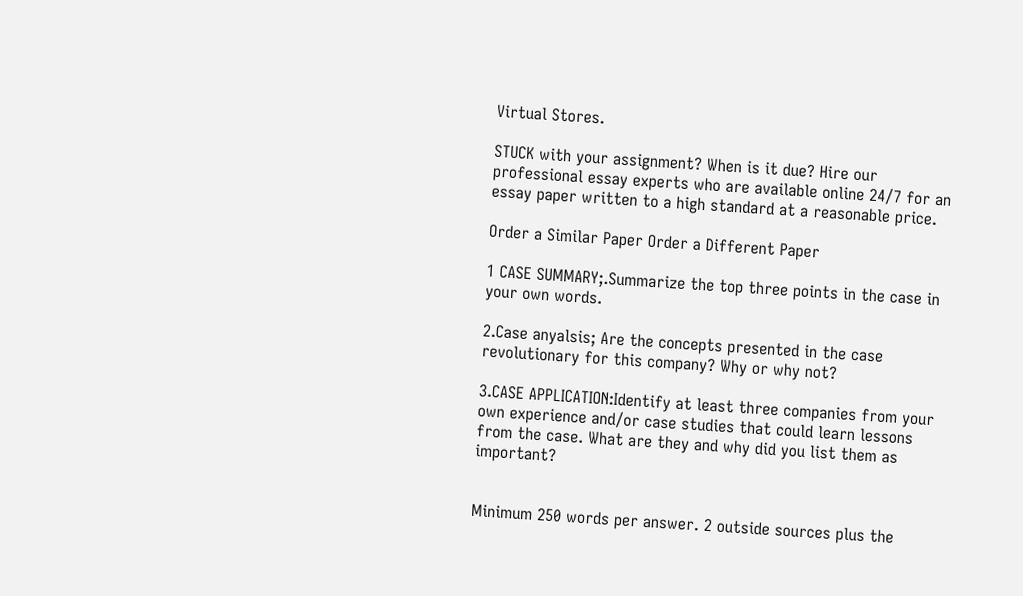Virtual Stores.

STUCK with your assignment? When is it due? Hire our professional essay experts who are available online 24/7 for an essay paper written to a high standard at a reasonable price.

Order a Similar Paper Order a Different Paper

1 CASE SUMMARY;.Summarize the top three points in the case in your own words.

2.Case anyalsis; Are the concepts presented in the case revolutionary for this company? Why or why not?

3.CASE APPLICATION:Identify at least three companies from your own experience and/or case studies that could learn lessons from the case. What are they and why did you list them as important?


Minimum 250 words per answer. 2 outside sources plus the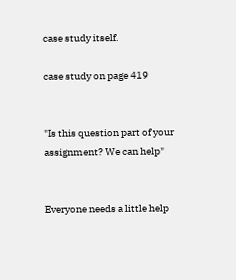case study itself.

case study on page 419


"Is this question part of your assignment? We can help"


Everyone needs a little help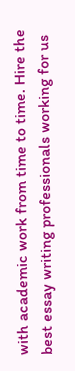with academic work from time to time. Hire the best essay writing professionals working for us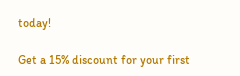today!

Get a 15% discount for your first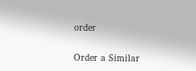order

Order a Similar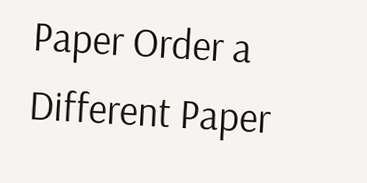Paper Order a Different Paper